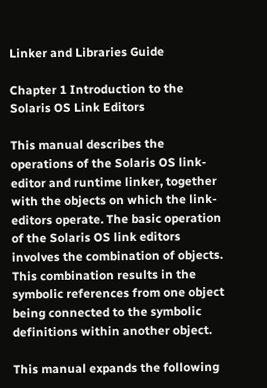Linker and Libraries Guide

Chapter 1 Introduction to the Solaris OS Link Editors

This manual describes the operations of the Solaris OS link-editor and runtime linker, together with the objects on which the link-editors operate. The basic operation of the Solaris OS link editors involves the combination of objects. This combination results in the symbolic references from one object being connected to the symbolic definitions within another object.

This manual expands the following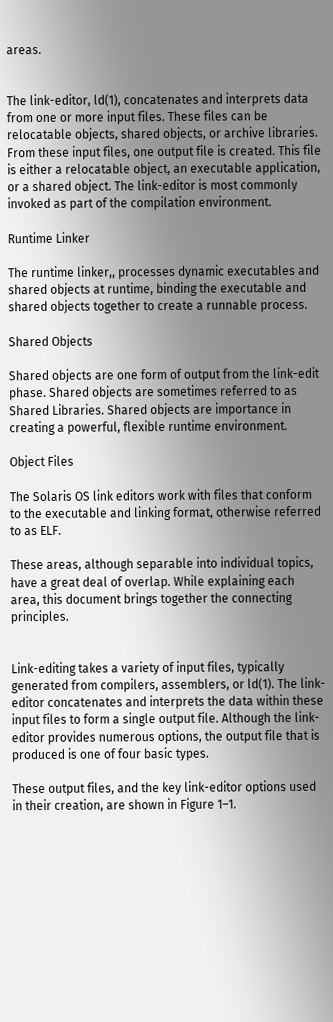areas.


The link-editor, ld(1), concatenates and interprets data from one or more input files. These files can be relocatable objects, shared objects, or archive libraries. From these input files, one output file is created. This file is either a relocatable object, an executable application, or a shared object. The link-editor is most commonly invoked as part of the compilation environment.

Runtime Linker

The runtime linker,, processes dynamic executables and shared objects at runtime, binding the executable and shared objects together to create a runnable process.

Shared Objects

Shared objects are one form of output from the link-edit phase. Shared objects are sometimes referred to as Shared Libraries. Shared objects are importance in creating a powerful, flexible runtime environment.

Object Files

The Solaris OS link editors work with files that conform to the executable and linking format, otherwise referred to as ELF.

These areas, although separable into individual topics, have a great deal of overlap. While explaining each area, this document brings together the connecting principles.


Link-editing takes a variety of input files, typically generated from compilers, assemblers, or ld(1). The link-editor concatenates and interprets the data within these input files to form a single output file. Although the link-editor provides numerous options, the output file that is produced is one of four basic types.

These output files, and the key link-editor options used in their creation, are shown in Figure 1–1.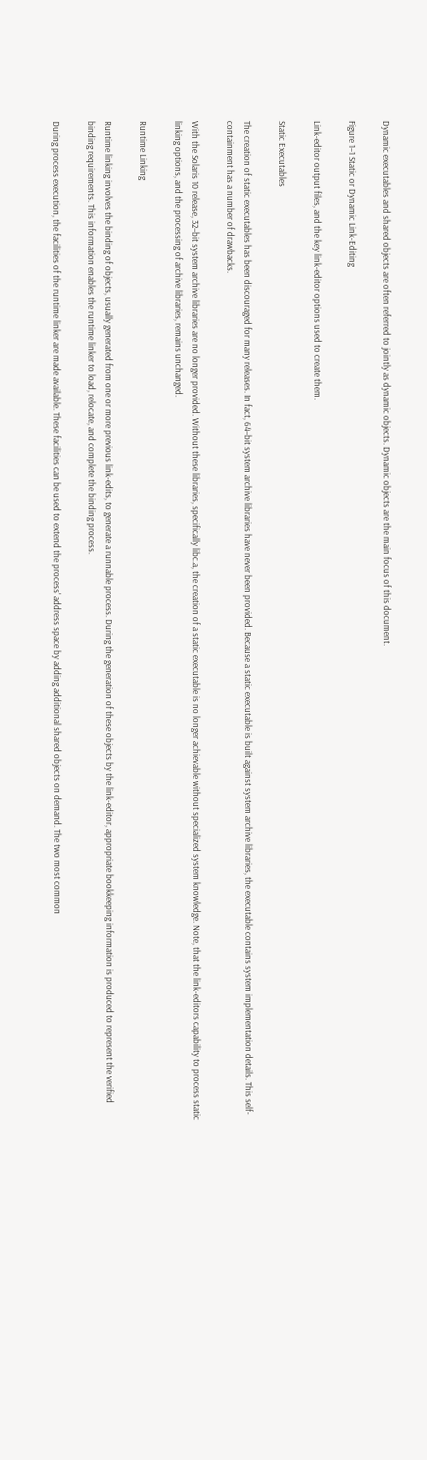Dynamic executables and shared objects are often referred to jointly as dynamic objects. Dynamic objects are the main focus of this document.

Figure 1–1 Static or Dynamic Link-Editing

Link-editor output files, and the key link-editor options used to create them.

Static Executables

The creation of static executables has been discouraged for many releases. In fact, 64–bit system archive libraries have never been provided. Because a static executable is built against system archive libraries, the executable contains system implementation details. This self-containment has a number of drawbacks.

With the Solaris 10 release, 32–bit system archive libraries are no longer provided. Without these libraries, specifically libc.a, the creation of a static executable is no longer achievable without specialized system knowledge. Note, that the link-editors capability to process static linking options, and the processing of archive libraries, remains unchanged.

Runtime Linking

Runtime linking involves the binding of objects, usually generated from one or more previous link-edits, to generate a runnable process. During the generation of these objects by the link-editor, appropriate bookkeeping information is produced to represent the verified binding requirements. This information enables the runtime linker to load, relocate, and complete the binding process.

During process execution, the facilities of the runtime linker are made available. These facilities can be used to extend the process' address space by adding additional shared objects on demand. The two most common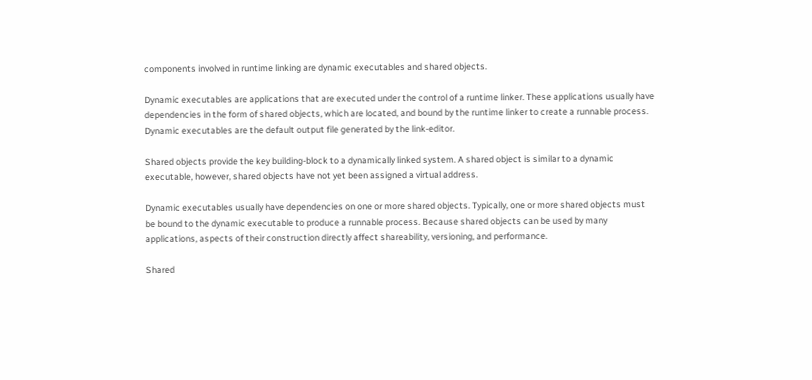components involved in runtime linking are dynamic executables and shared objects.

Dynamic executables are applications that are executed under the control of a runtime linker. These applications usually have dependencies in the form of shared objects, which are located, and bound by the runtime linker to create a runnable process. Dynamic executables are the default output file generated by the link-editor.

Shared objects provide the key building-block to a dynamically linked system. A shared object is similar to a dynamic executable, however, shared objects have not yet been assigned a virtual address.

Dynamic executables usually have dependencies on one or more shared objects. Typically, one or more shared objects must be bound to the dynamic executable to produce a runnable process. Because shared objects can be used by many applications, aspects of their construction directly affect shareability, versioning, and performance.

Shared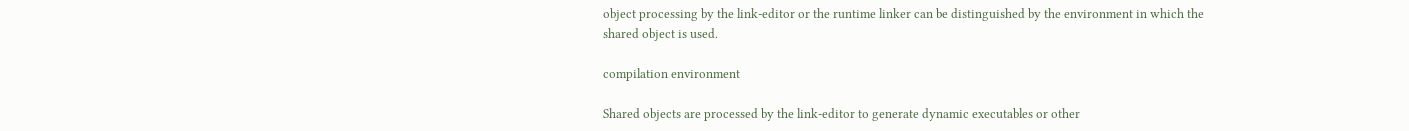object processing by the link-editor or the runtime linker can be distinguished by the environment in which the shared object is used.

compilation environment

Shared objects are processed by the link-editor to generate dynamic executables or other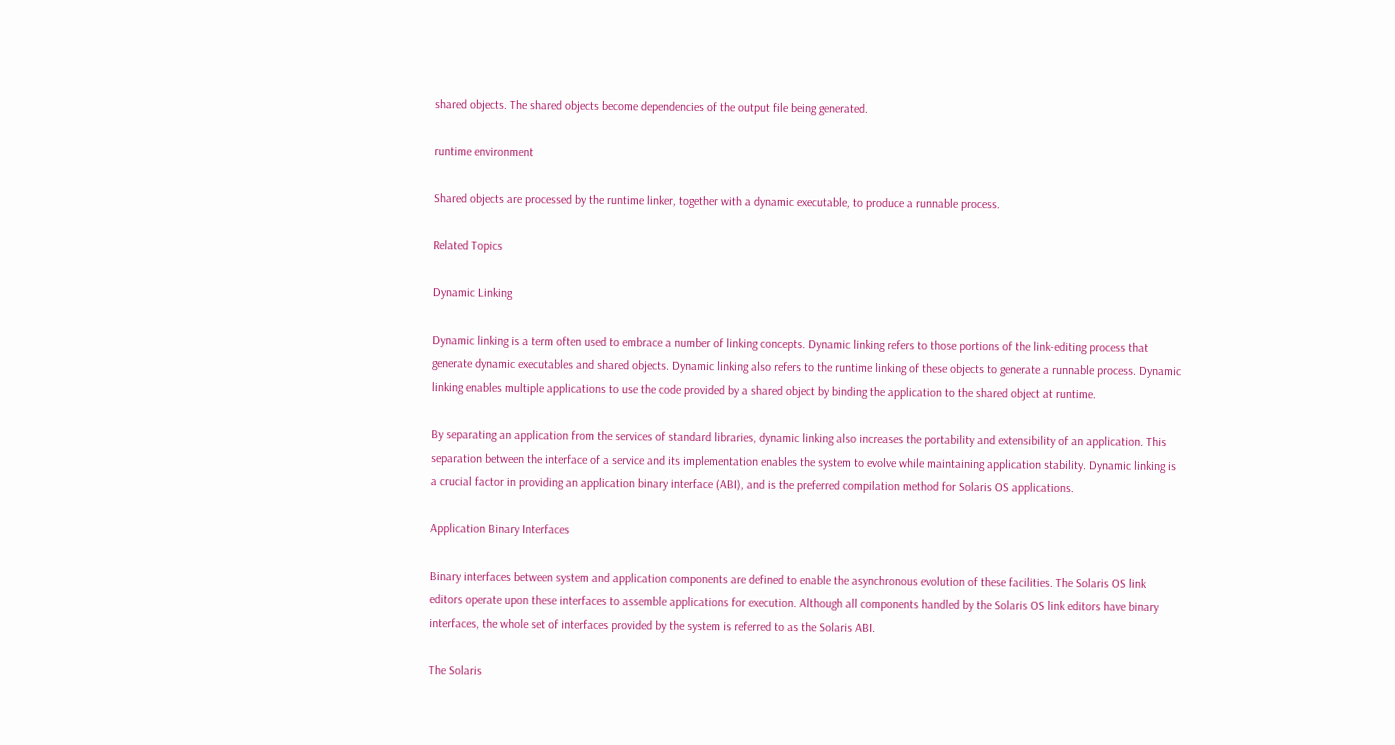shared objects. The shared objects become dependencies of the output file being generated.

runtime environment

Shared objects are processed by the runtime linker, together with a dynamic executable, to produce a runnable process.

Related Topics

Dynamic Linking

Dynamic linking is a term often used to embrace a number of linking concepts. Dynamic linking refers to those portions of the link-editing process that generate dynamic executables and shared objects. Dynamic linking also refers to the runtime linking of these objects to generate a runnable process. Dynamic linking enables multiple applications to use the code provided by a shared object by binding the application to the shared object at runtime.

By separating an application from the services of standard libraries, dynamic linking also increases the portability and extensibility of an application. This separation between the interface of a service and its implementation enables the system to evolve while maintaining application stability. Dynamic linking is a crucial factor in providing an application binary interface (ABI), and is the preferred compilation method for Solaris OS applications.

Application Binary Interfaces

Binary interfaces between system and application components are defined to enable the asynchronous evolution of these facilities. The Solaris OS link editors operate upon these interfaces to assemble applications for execution. Although all components handled by the Solaris OS link editors have binary interfaces, the whole set of interfaces provided by the system is referred to as the Solaris ABI.

The Solaris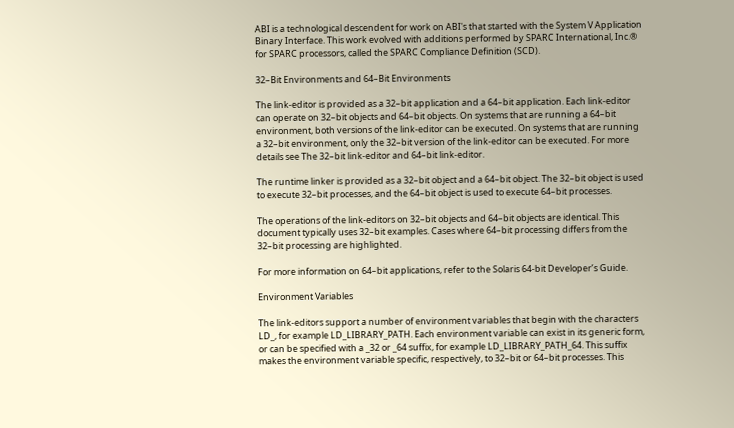ABI is a technological descendent for work on ABI's that started with the System V Application Binary Interface. This work evolved with additions performed by SPARC International, Inc.® for SPARC processors, called the SPARC Compliance Definition (SCD).

32–Bit Environments and 64–Bit Environments

The link-editor is provided as a 32–bit application and a 64–bit application. Each link-editor can operate on 32–bit objects and 64–bit objects. On systems that are running a 64–bit environment, both versions of the link-editor can be executed. On systems that are running a 32–bit environment, only the 32–bit version of the link-editor can be executed. For more details see The 32–bit link-editor and 64–bit link-editor.

The runtime linker is provided as a 32–bit object and a 64–bit object. The 32–bit object is used to execute 32–bit processes, and the 64–bit object is used to execute 64–bit processes.

The operations of the link-editors on 32–bit objects and 64–bit objects are identical. This document typically uses 32–bit examples. Cases where 64–bit processing differs from the 32–bit processing are highlighted.

For more information on 64–bit applications, refer to the Solaris 64-bit Developer’s Guide.

Environment Variables

The link-editors support a number of environment variables that begin with the characters LD_, for example LD_LIBRARY_PATH. Each environment variable can exist in its generic form, or can be specified with a _32 or _64 suffix, for example LD_LIBRARY_PATH_64. This suffix makes the environment variable specific, respectively, to 32–bit or 64–bit processes. This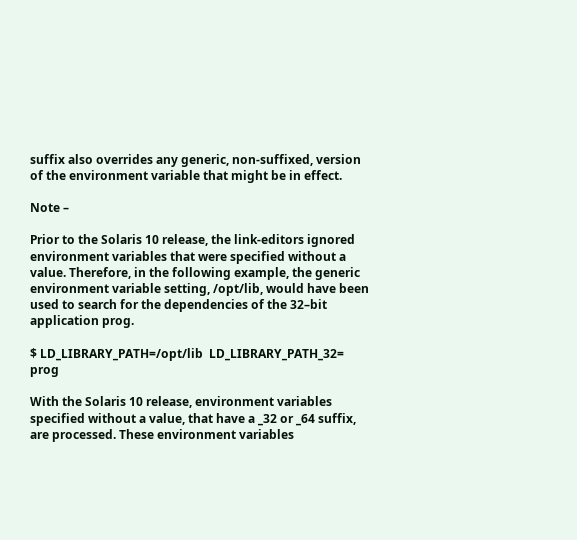suffix also overrides any generic, non-suffixed, version of the environment variable that might be in effect.

Note –

Prior to the Solaris 10 release, the link-editors ignored environment variables that were specified without a value. Therefore, in the following example, the generic environment variable setting, /opt/lib, would have been used to search for the dependencies of the 32–bit application prog.

$ LD_LIBRARY_PATH=/opt/lib  LD_LIBRARY_PATH_32=  prog

With the Solaris 10 release, environment variables specified without a value, that have a _32 or _64 suffix, are processed. These environment variables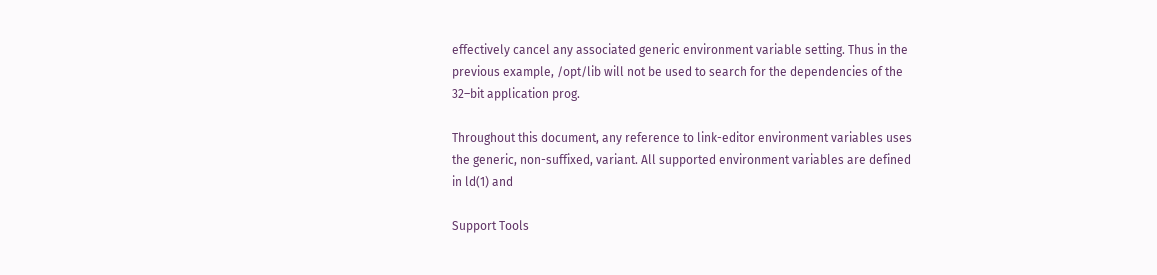effectively cancel any associated generic environment variable setting. Thus in the previous example, /opt/lib will not be used to search for the dependencies of the 32–bit application prog.

Throughout this document, any reference to link-editor environment variables uses the generic, non-suffixed, variant. All supported environment variables are defined in ld(1) and

Support Tools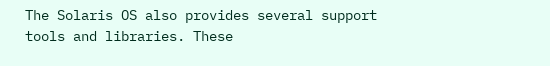The Solaris OS also provides several support tools and libraries. These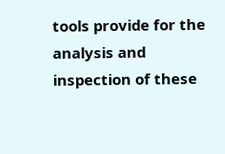tools provide for the analysis and inspection of these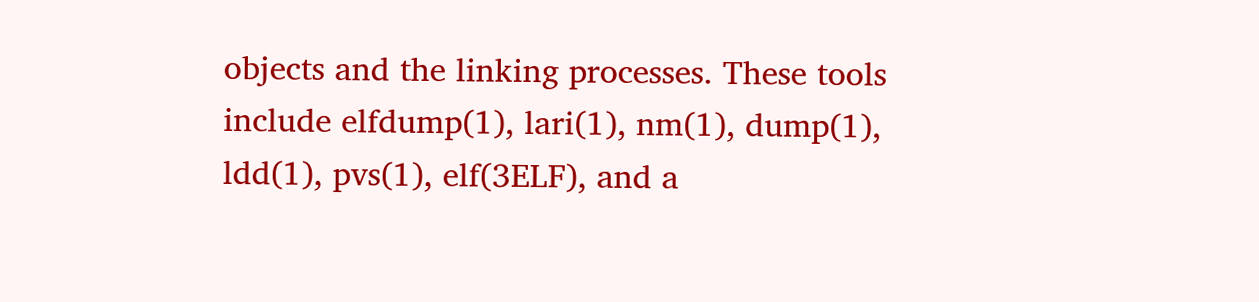objects and the linking processes. These tools include elfdump(1), lari(1), nm(1), dump(1), ldd(1), pvs(1), elf(3ELF), and a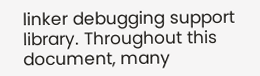linker debugging support library. Throughout this document, many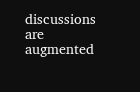discussions are augmented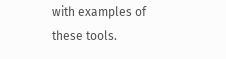with examples of these tools.